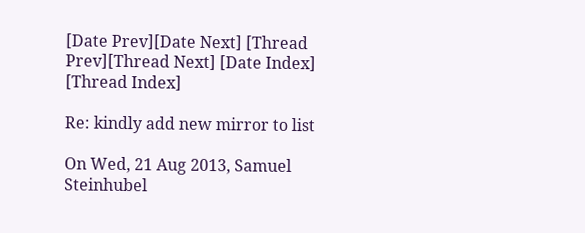[Date Prev][Date Next] [Thread Prev][Thread Next] [Date Index] [Thread Index]

Re: kindly add new mirror to list

On Wed, 21 Aug 2013, Samuel Steinhubel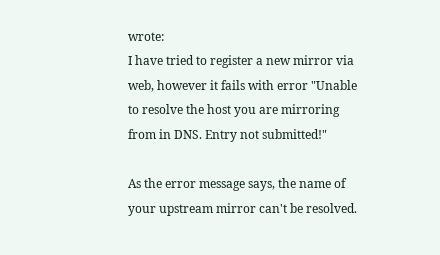wrote:
I have tried to register a new mirror via web, however it fails with error "Unable to resolve the host you are mirroring from in DNS. Entry not submitted!"

As the error message says, the name of your upstream mirror can't be resolved.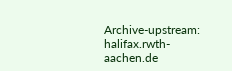Archive-upstream: halifax.rwth-aachen.de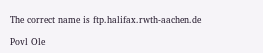The correct name is ftp.halifax.rwth-aachen.de

Povl Ole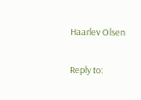Haarlev Olsen

Reply to: